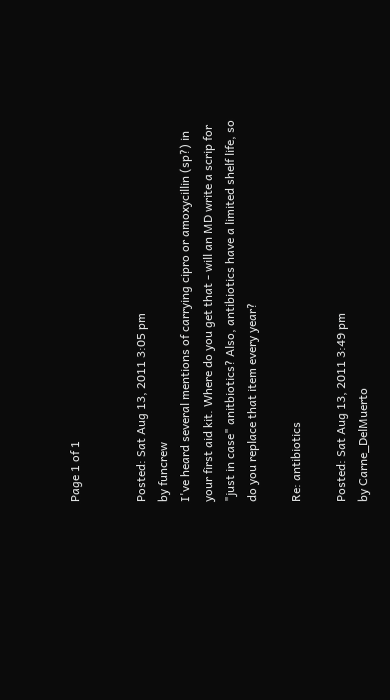Page 1 of 1


Posted: Sat Aug 13, 2011 3:05 pm
by funcrew
I've heard several mentions of carrying cipro or amoxycillin (sp?) in your first aid kit. Where do you get that - will an MD write a scrip for "just in case" anitbiotics? Also, antibiotics have a limited shelf life, so do you replace that item every year?

Re: antibiotics

Posted: Sat Aug 13, 2011 3:49 pm
by Carne_DelMuerto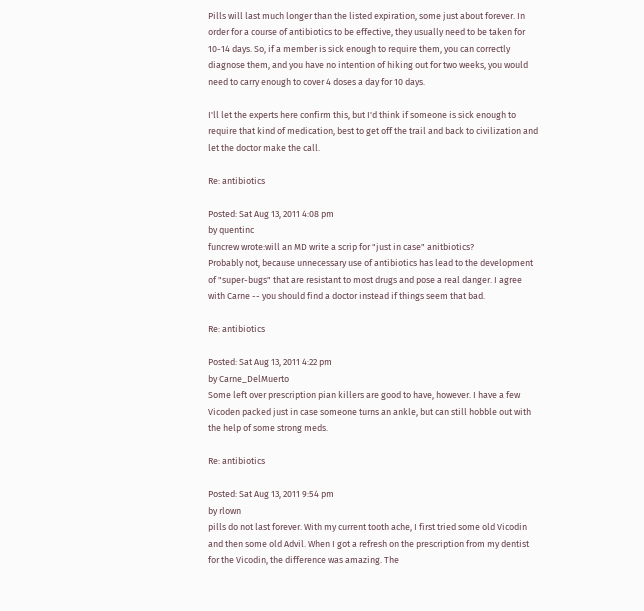Pills will last much longer than the listed expiration, some just about forever. In order for a course of antibiotics to be effective, they usually need to be taken for 10-14 days. So, if a member is sick enough to require them, you can correctly diagnose them, and you have no intention of hiking out for two weeks, you would need to carry enough to cover 4 doses a day for 10 days.

I'll let the experts here confirm this, but I'd think if someone is sick enough to require that kind of medication, best to get off the trail and back to civilization and let the doctor make the call.

Re: antibiotics

Posted: Sat Aug 13, 2011 4:08 pm
by quentinc
funcrew wrote:will an MD write a scrip for "just in case" anitbiotics?
Probably not, because unnecessary use of antibiotics has lead to the development of "super-bugs" that are resistant to most drugs and pose a real danger. I agree with Carne -- you should find a doctor instead if things seem that bad.

Re: antibiotics

Posted: Sat Aug 13, 2011 4:22 pm
by Carne_DelMuerto
Some left over prescription pian killers are good to have, however. I have a few Vicoden packed just in case someone turns an ankle, but can still hobble out with the help of some strong meds.

Re: antibiotics

Posted: Sat Aug 13, 2011 9:54 pm
by rlown
pills do not last forever. With my current tooth ache, I first tried some old Vicodin and then some old Advil. When I got a refresh on the prescription from my dentist for the Vicodin, the difference was amazing. The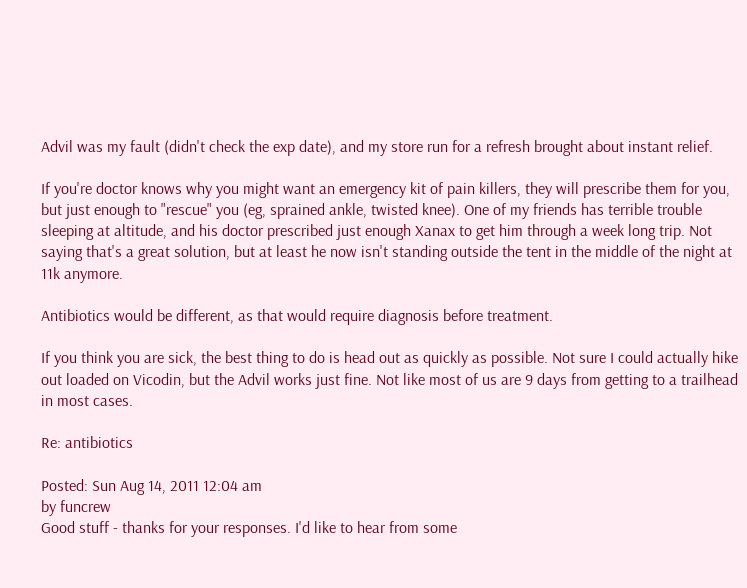Advil was my fault (didn't check the exp date), and my store run for a refresh brought about instant relief.

If you're doctor knows why you might want an emergency kit of pain killers, they will prescribe them for you, but just enough to "rescue" you (eg, sprained ankle, twisted knee). One of my friends has terrible trouble sleeping at altitude, and his doctor prescribed just enough Xanax to get him through a week long trip. Not saying that's a great solution, but at least he now isn't standing outside the tent in the middle of the night at 11k anymore.

Antibiotics would be different, as that would require diagnosis before treatment.

If you think you are sick, the best thing to do is head out as quickly as possible. Not sure I could actually hike out loaded on Vicodin, but the Advil works just fine. Not like most of us are 9 days from getting to a trailhead in most cases.

Re: antibiotics

Posted: Sun Aug 14, 2011 12:04 am
by funcrew
Good stuff - thanks for your responses. I'd like to hear from some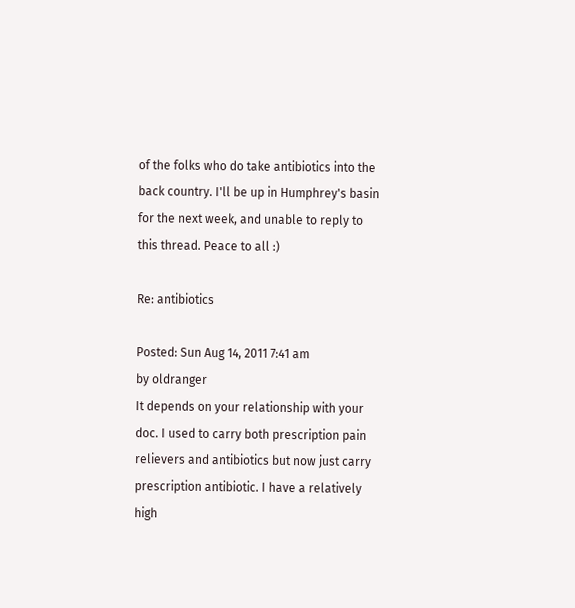of the folks who do take antibiotics into the back country. I'll be up in Humphrey's basin for the next week, and unable to reply to this thread. Peace to all :)

Re: antibiotics

Posted: Sun Aug 14, 2011 7:41 am
by oldranger
It depends on your relationship with your doc. I used to carry both prescription pain relievers and antibiotics but now just carry prescription antibiotic. I have a relatively high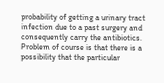probability of getting a urinary tract infection due to a past surgery and consequently carry the antibiotics. Problem of course is that there is a possibility that the particular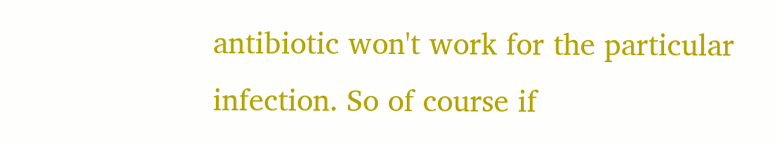antibiotic won't work for the particular infection. So of course if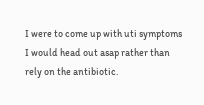I were to come up with uti symptoms I would head out asap rather than rely on the antibiotic.